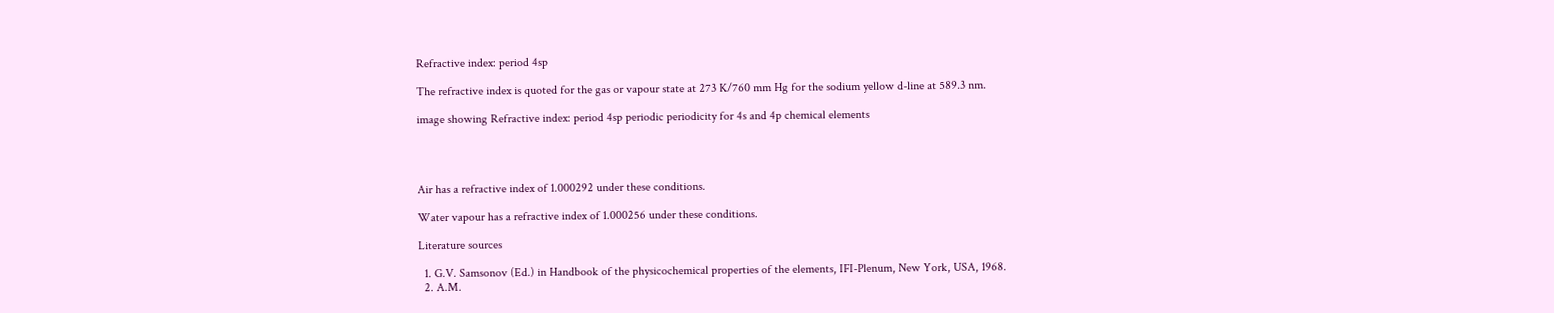Refractive index: period 4sp

The refractive index is quoted for the gas or vapour state at 273 K/760 mm Hg for the sodium yellow d-line at 589.3 nm.

image showing Refractive index: period 4sp periodic periodicity for 4s and 4p chemical elements




Air has a refractive index of 1.000292 under these conditions.

Water vapour has a refractive index of 1.000256 under these conditions.

Literature sources

  1. G.V. Samsonov (Ed.) in Handbook of the physicochemical properties of the elements, IFI-Plenum, New York, USA, 1968.
  2. A.M.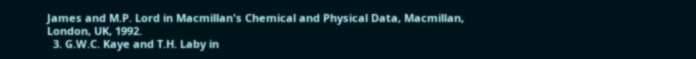James and M.P. Lord in Macmillan's Chemical and Physical Data, Macmillan, London, UK, 1992.
  3. G.W.C. Kaye and T.H. Laby in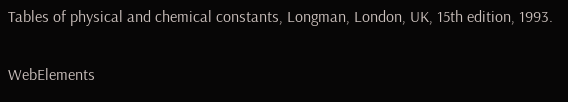Tables of physical and chemical constants, Longman, London, UK, 15th edition, 1993.

WebElements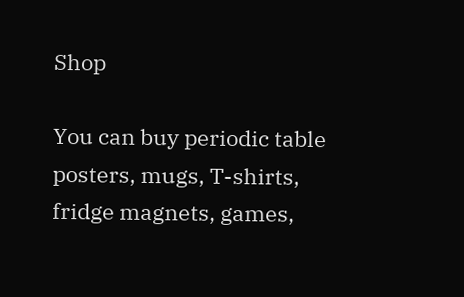Shop

You can buy periodic table posters, mugs, T-shirts, fridge magnets, games,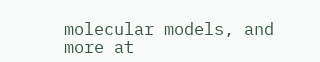molecular models, and more at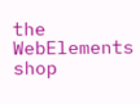the WebElements shop